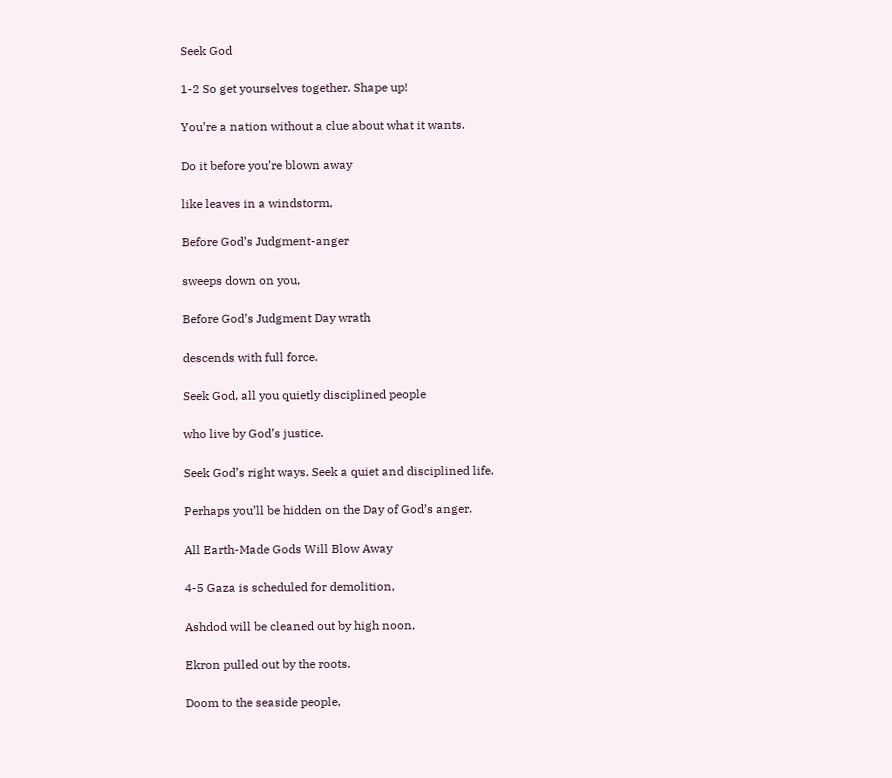Seek God

1-2 So get yourselves together. Shape up!

You’re a nation without a clue about what it wants.

Do it before you’re blown away

like leaves in a windstorm,

Before God’s Judgment-anger

sweeps down on you,

Before God’s Judgment Day wrath

descends with full force.

Seek God, all you quietly disciplined people

who live by God’s justice.

Seek God’s right ways. Seek a quiet and disciplined life.

Perhaps you’ll be hidden on the Day of God’s anger.

All Earth-Made Gods Will Blow Away

4-5 Gaza is scheduled for demolition,

Ashdod will be cleaned out by high noon,

Ekron pulled out by the roots.

Doom to the seaside people,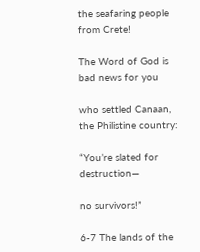the seafaring people from Crete!

The Word of God is bad news for you

who settled Canaan, the Philistine country:

“You’re slated for destruction—

no survivors!”

6-7 The lands of the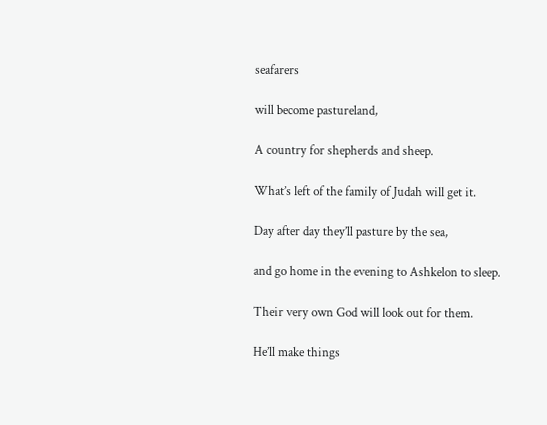seafarers

will become pastureland,

A country for shepherds and sheep.

What’s left of the family of Judah will get it.

Day after day they’ll pasture by the sea,

and go home in the evening to Ashkelon to sleep.

Their very own God will look out for them.

He’ll make things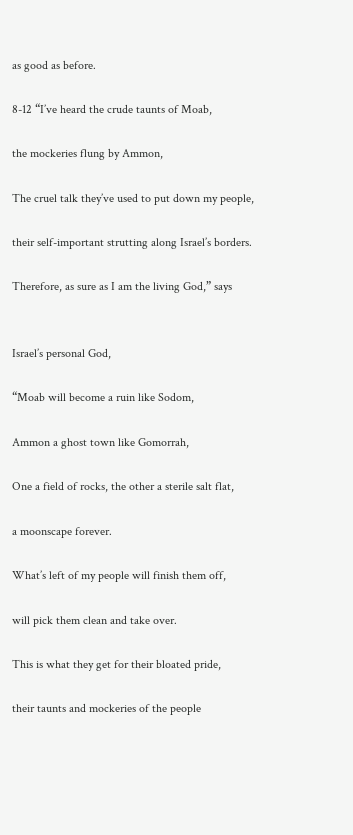as good as before.

8-12 “I’ve heard the crude taunts of Moab,

the mockeries flung by Ammon,

The cruel talk they’ve used to put down my people,

their self-important strutting along Israel’s borders.

Therefore, as sure as I am the living God,” says


Israel’s personal God,

“Moab will become a ruin like Sodom,

Ammon a ghost town like Gomorrah,

One a field of rocks, the other a sterile salt flat,

a moonscape forever.

What’s left of my people will finish them off,

will pick them clean and take over.

This is what they get for their bloated pride,

their taunts and mockeries of the people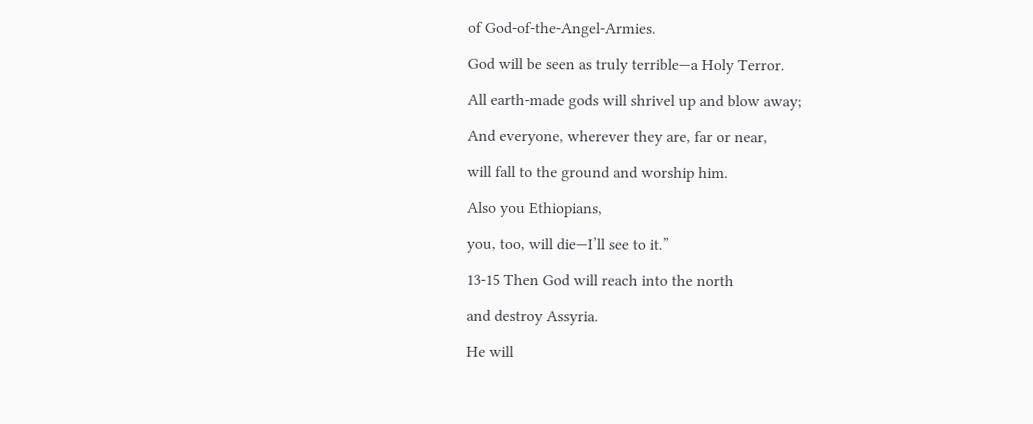of God-of-the-Angel-Armies.

God will be seen as truly terrible—a Holy Terror.

All earth-made gods will shrivel up and blow away;

And everyone, wherever they are, far or near,

will fall to the ground and worship him.

Also you Ethiopians,

you, too, will die—I’ll see to it.”

13-15 Then God will reach into the north

and destroy Assyria.

He will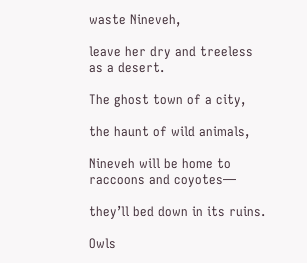waste Nineveh,

leave her dry and treeless as a desert.

The ghost town of a city,

the haunt of wild animals,

Nineveh will be home to raccoons and coyotes—

they’ll bed down in its ruins.

Owls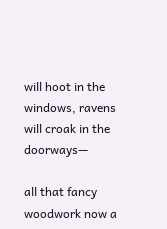will hoot in the windows, ravens will croak in the doorways—

all that fancy woodwork now a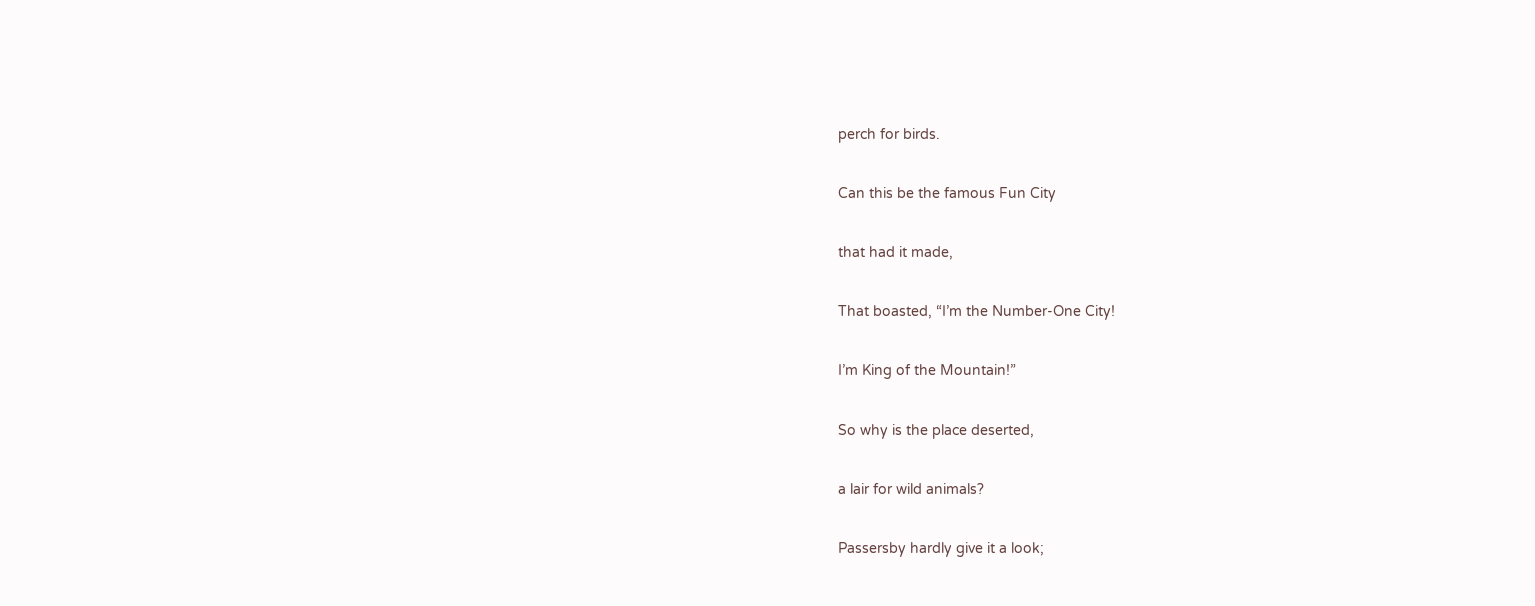perch for birds.

Can this be the famous Fun City

that had it made,

That boasted, “I’m the Number-One City!

I’m King of the Mountain!”

So why is the place deserted,

a lair for wild animals?

Passersby hardly give it a look;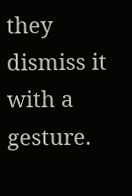they dismiss it with a gesture.